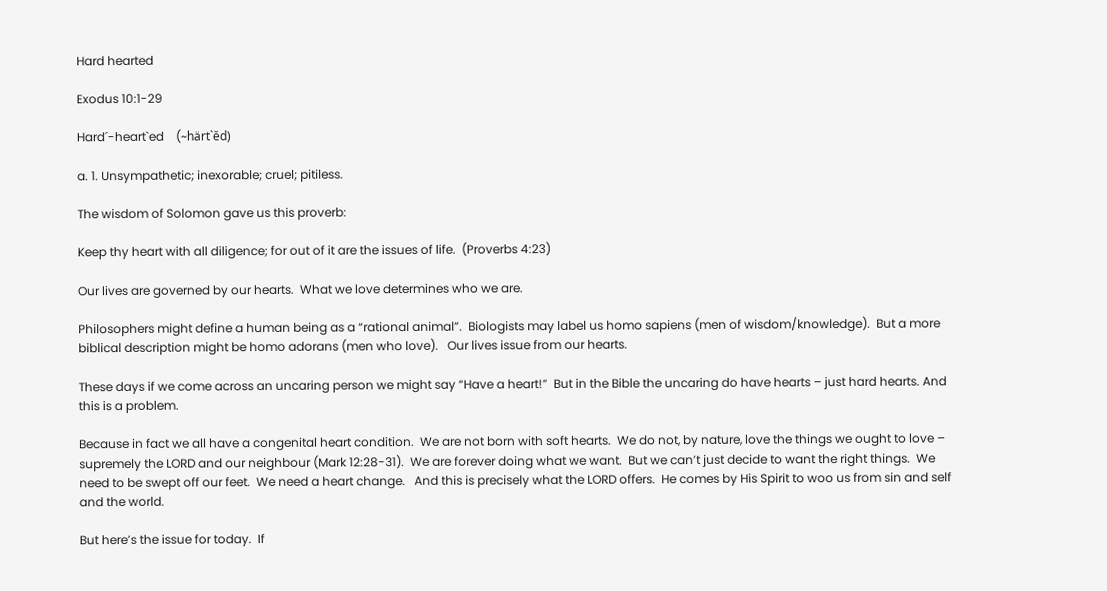Hard hearted

Exodus 10:1-29

Hard´-heart`ed    (~härt`ĕd)

a. 1. Unsympathetic; inexorable; cruel; pitiless.

The wisdom of Solomon gave us this proverb:

Keep thy heart with all diligence; for out of it are the issues of life.  (Proverbs 4:23)

Our lives are governed by our hearts.  What we love determines who we are.

Philosophers might define a human being as a “rational animal”.  Biologists may label us homo sapiens (men of wisdom/knowledge).  But a more biblical description might be homo adorans (men who love).   Our lives issue from our hearts.

These days if we come across an uncaring person we might say “Have a heart!”  But in the Bible the uncaring do have hearts – just hard hearts. And this is a problem.

Because in fact we all have a congenital heart condition.  We are not born with soft hearts.  We do not, by nature, love the things we ought to love – supremely the LORD and our neighbour (Mark 12:28-31).  We are forever doing what we want.  But we can’t just decide to want the right things.  We need to be swept off our feet.  We need a heart change.   And this is precisely what the LORD offers.  He comes by His Spirit to woo us from sin and self and the world.

But here’s the issue for today.  If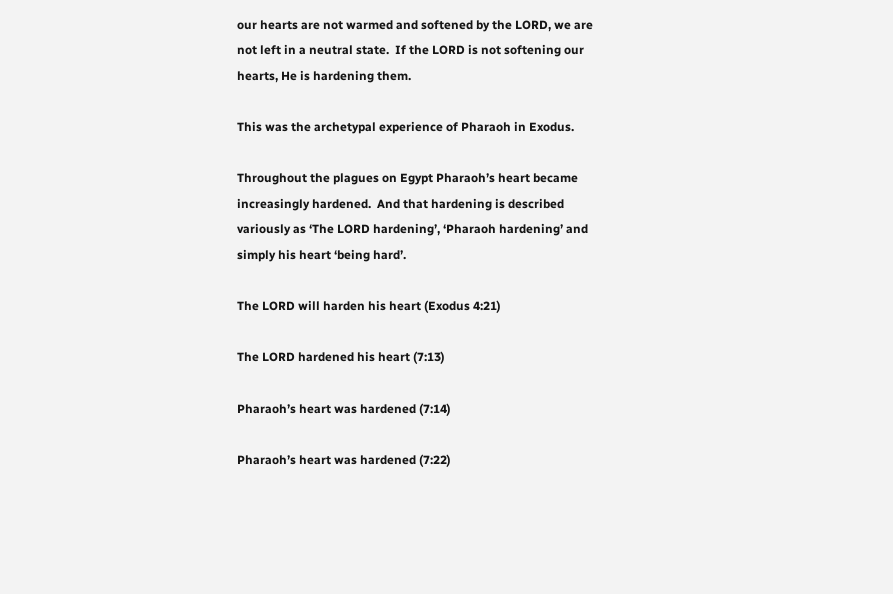our hearts are not warmed and softened by the LORD, we are not left in a neutral state.  If the LORD is not softening our hearts, He is hardening them.

This was the archetypal experience of Pharaoh in Exodus.

Throughout the plagues on Egypt Pharaoh’s heart became increasingly hardened.  And that hardening is described variously as ‘The LORD hardening’, ‘Pharaoh hardening’ and simply his heart ‘being hard’.

The LORD will harden his heart (Exodus 4:21)

The LORD hardened his heart (7:13)

Pharaoh’s heart was hardened (7:14)

Pharaoh’s heart was hardened (7:22)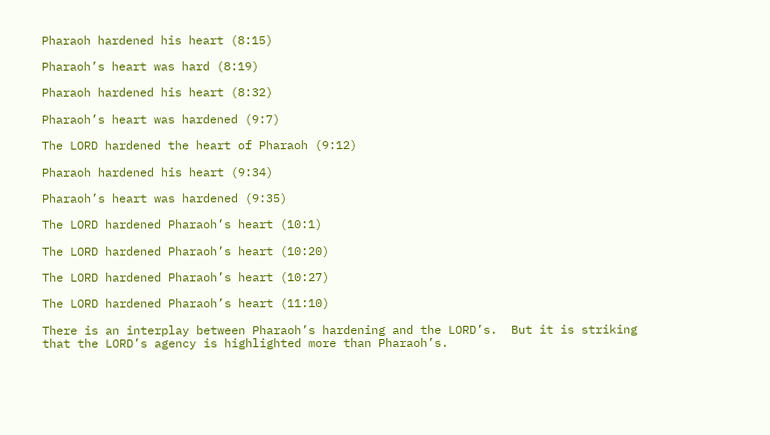Pharaoh hardened his heart (8:15)

Pharaoh’s heart was hard (8:19)

Pharaoh hardened his heart (8:32)

Pharaoh’s heart was hardened (9:7)

The LORD hardened the heart of Pharaoh (9:12)

Pharaoh hardened his heart (9:34)

Pharaoh’s heart was hardened (9:35)

The LORD hardened Pharaoh’s heart (10:1)

The LORD hardened Pharaoh’s heart (10:20)

The LORD hardened Pharaoh’s heart (10:27)

The LORD hardened Pharaoh’s heart (11:10)

There is an interplay between Pharaoh’s hardening and the LORD’s.  But it is striking that the LORD’s agency is highlighted more than Pharaoh’s.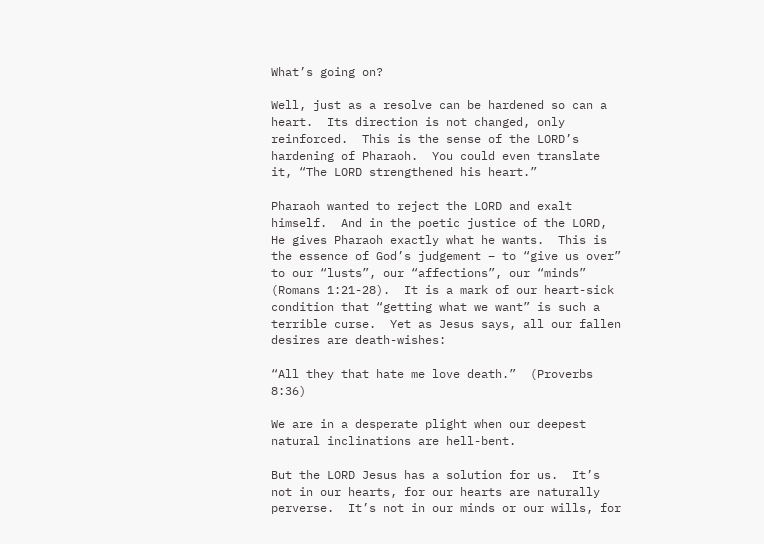What’s going on?

Well, just as a resolve can be hardened so can a heart.  Its direction is not changed, only reinforced.  This is the sense of the LORD’s hardening of Pharaoh.  You could even translate it, “The LORD strengthened his heart.”

Pharaoh wanted to reject the LORD and exalt himself.  And in the poetic justice of the LORD, He gives Pharaoh exactly what he wants.  This is the essence of God’s judgement – to “give us over” to our “lusts”, our “affections”, our “minds” (Romans 1:21-28).  It is a mark of our heart-sick condition that “getting what we want” is such a terrible curse.  Yet as Jesus says, all our fallen desires are death-wishes:

“All they that hate me love death.”  (Proverbs 8:36)

We are in a desperate plight when our deepest natural inclinations are hell-bent.

But the LORD Jesus has a solution for us.  It’s not in our hearts, for our hearts are naturally perverse.  It’s not in our minds or our wills, for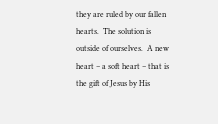they are ruled by our fallen hearts.  The solution is outside of ourselves.  A new heart – a soft heart – that is the gift of Jesus by His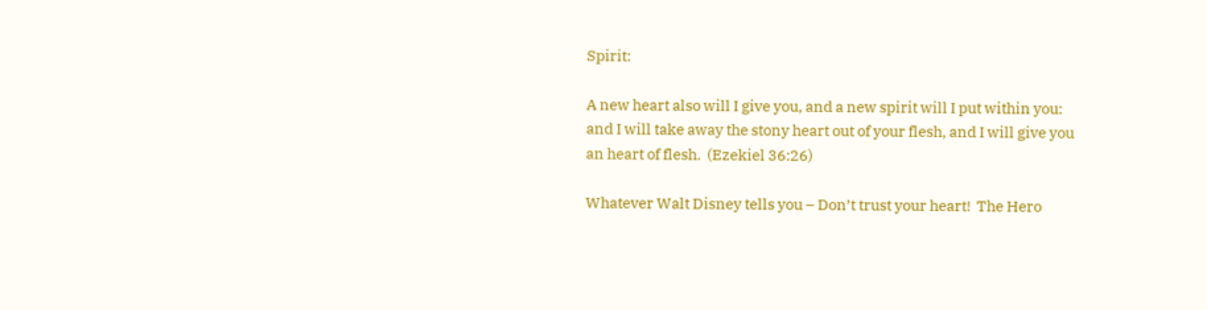Spirit:

A new heart also will I give you, and a new spirit will I put within you: and I will take away the stony heart out of your flesh, and I will give you an heart of flesh.  (Ezekiel 36:26)

Whatever Walt Disney tells you – Don’t trust your heart!  The Hero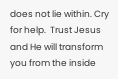does not lie within. Cry for help.  Trust Jesus and He will transform you from the inside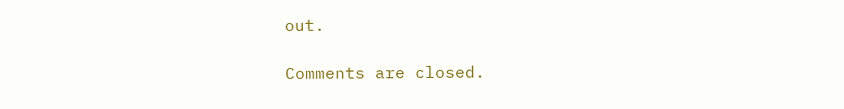out.

Comments are closed.